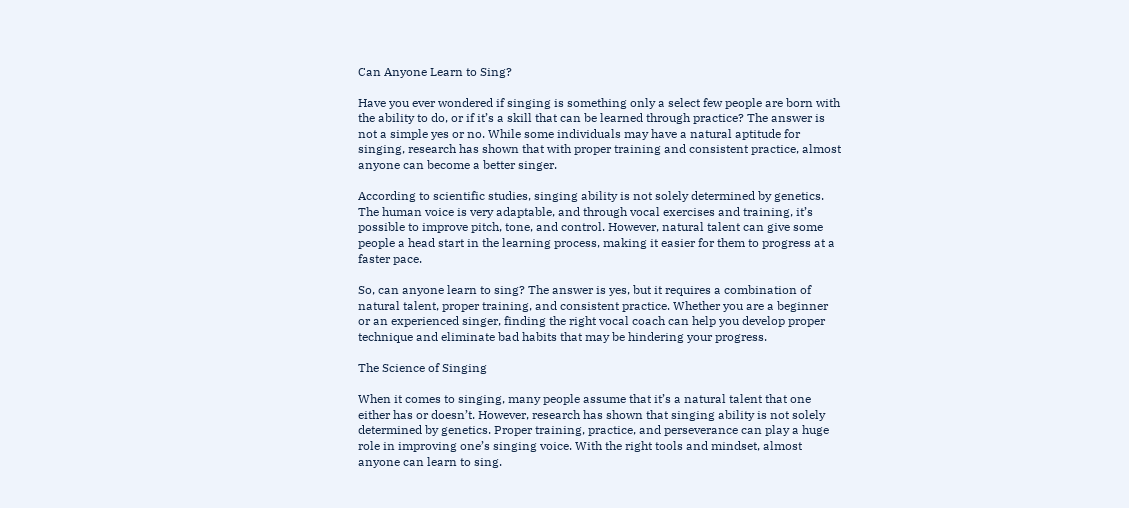Can Anyone Learn to Sing?

Have you ever wondered if singing is something only a select few people are born with the ability to do, or if it’s a skill that can be learned through practice? The answer is not a simple yes or no. While some individuals may have a natural aptitude for singing, research has shown that with proper training and consistent practice, almost anyone can become a better singer.

According to scientific studies, singing ability is not solely determined by genetics. The human voice is very adaptable, and through vocal exercises and training, it’s possible to improve pitch, tone, and control. However, natural talent can give some people a head start in the learning process, making it easier for them to progress at a faster pace.

So, can anyone learn to sing? The answer is yes, but it requires a combination of natural talent, proper training, and consistent practice. Whether you are a beginner or an experienced singer, finding the right vocal coach can help you develop proper technique and eliminate bad habits that may be hindering your progress.

The Science of Singing

When it comes to singing, many people assume that it’s a natural talent that one either has or doesn’t. However, research has shown that singing ability is not solely determined by genetics. Proper training, practice, and perseverance can play a huge role in improving one’s singing voice. With the right tools and mindset, almost anyone can learn to sing.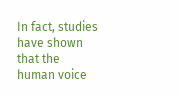In fact, studies have shown that the human voice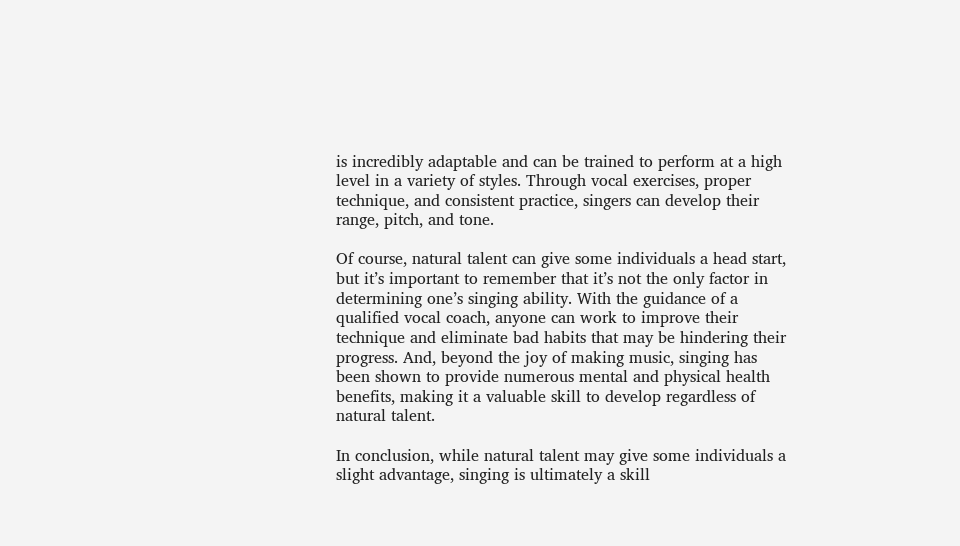is incredibly adaptable and can be trained to perform at a high level in a variety of styles. Through vocal exercises, proper technique, and consistent practice, singers can develop their range, pitch, and tone.

Of course, natural talent can give some individuals a head start, but it’s important to remember that it’s not the only factor in determining one’s singing ability. With the guidance of a qualified vocal coach, anyone can work to improve their technique and eliminate bad habits that may be hindering their progress. And, beyond the joy of making music, singing has been shown to provide numerous mental and physical health benefits, making it a valuable skill to develop regardless of natural talent.

In conclusion, while natural talent may give some individuals a slight advantage, singing is ultimately a skill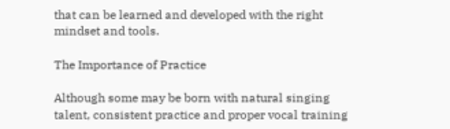that can be learned and developed with the right mindset and tools.

The Importance of Practice

Although some may be born with natural singing talent, consistent practice and proper vocal training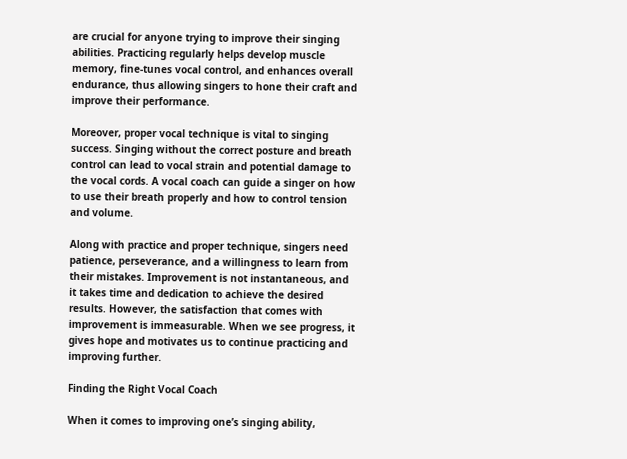are crucial for anyone trying to improve their singing abilities. Practicing regularly helps develop muscle memory, fine-tunes vocal control, and enhances overall endurance, thus allowing singers to hone their craft and improve their performance.

Moreover, proper vocal technique is vital to singing success. Singing without the correct posture and breath control can lead to vocal strain and potential damage to the vocal cords. A vocal coach can guide a singer on how to use their breath properly and how to control tension and volume.

Along with practice and proper technique, singers need patience, perseverance, and a willingness to learn from their mistakes. Improvement is not instantaneous, and it takes time and dedication to achieve the desired results. However, the satisfaction that comes with improvement is immeasurable. When we see progress, it gives hope and motivates us to continue practicing and improving further.

Finding the Right Vocal Coach

When it comes to improving one’s singing ability,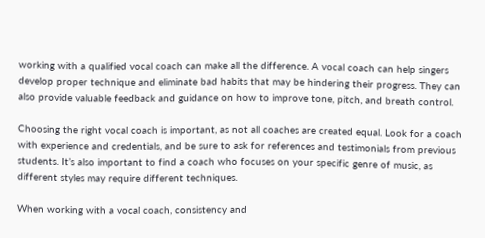working with a qualified vocal coach can make all the difference. A vocal coach can help singers develop proper technique and eliminate bad habits that may be hindering their progress. They can also provide valuable feedback and guidance on how to improve tone, pitch, and breath control.

Choosing the right vocal coach is important, as not all coaches are created equal. Look for a coach with experience and credentials, and be sure to ask for references and testimonials from previous students. It’s also important to find a coach who focuses on your specific genre of music, as different styles may require different techniques.

When working with a vocal coach, consistency and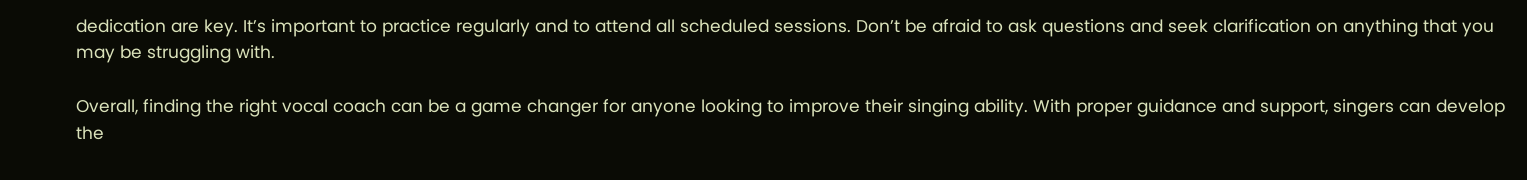dedication are key. It’s important to practice regularly and to attend all scheduled sessions. Don’t be afraid to ask questions and seek clarification on anything that you may be struggling with.

Overall, finding the right vocal coach can be a game changer for anyone looking to improve their singing ability. With proper guidance and support, singers can develop the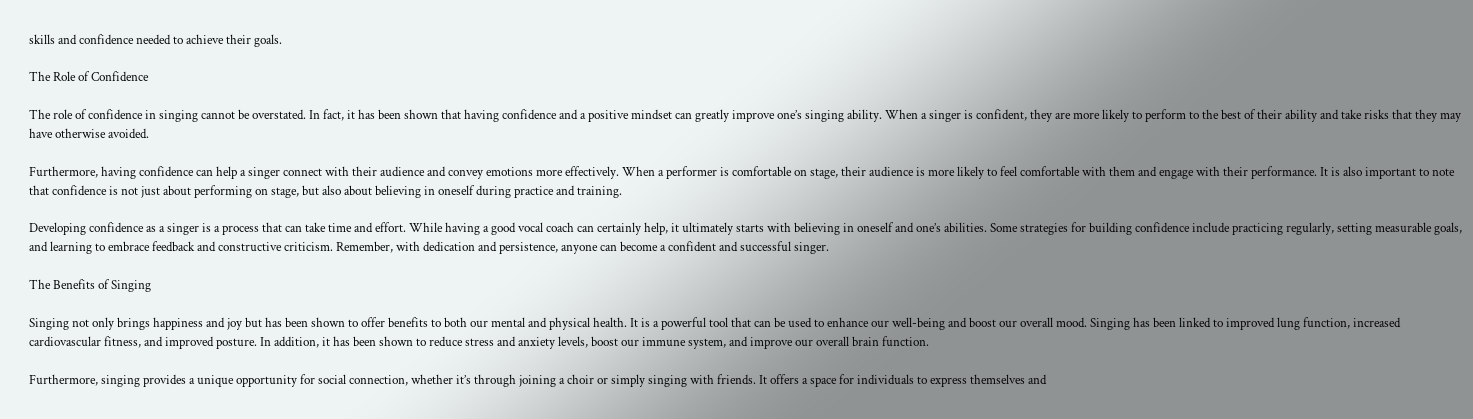skills and confidence needed to achieve their goals.

The Role of Confidence

The role of confidence in singing cannot be overstated. In fact, it has been shown that having confidence and a positive mindset can greatly improve one’s singing ability. When a singer is confident, they are more likely to perform to the best of their ability and take risks that they may have otherwise avoided.

Furthermore, having confidence can help a singer connect with their audience and convey emotions more effectively. When a performer is comfortable on stage, their audience is more likely to feel comfortable with them and engage with their performance. It is also important to note that confidence is not just about performing on stage, but also about believing in oneself during practice and training.

Developing confidence as a singer is a process that can take time and effort. While having a good vocal coach can certainly help, it ultimately starts with believing in oneself and one’s abilities. Some strategies for building confidence include practicing regularly, setting measurable goals, and learning to embrace feedback and constructive criticism. Remember, with dedication and persistence, anyone can become a confident and successful singer.

The Benefits of Singing

Singing not only brings happiness and joy but has been shown to offer benefits to both our mental and physical health. It is a powerful tool that can be used to enhance our well-being and boost our overall mood. Singing has been linked to improved lung function, increased cardiovascular fitness, and improved posture. In addition, it has been shown to reduce stress and anxiety levels, boost our immune system, and improve our overall brain function.

Furthermore, singing provides a unique opportunity for social connection, whether it’s through joining a choir or simply singing with friends. It offers a space for individuals to express themselves and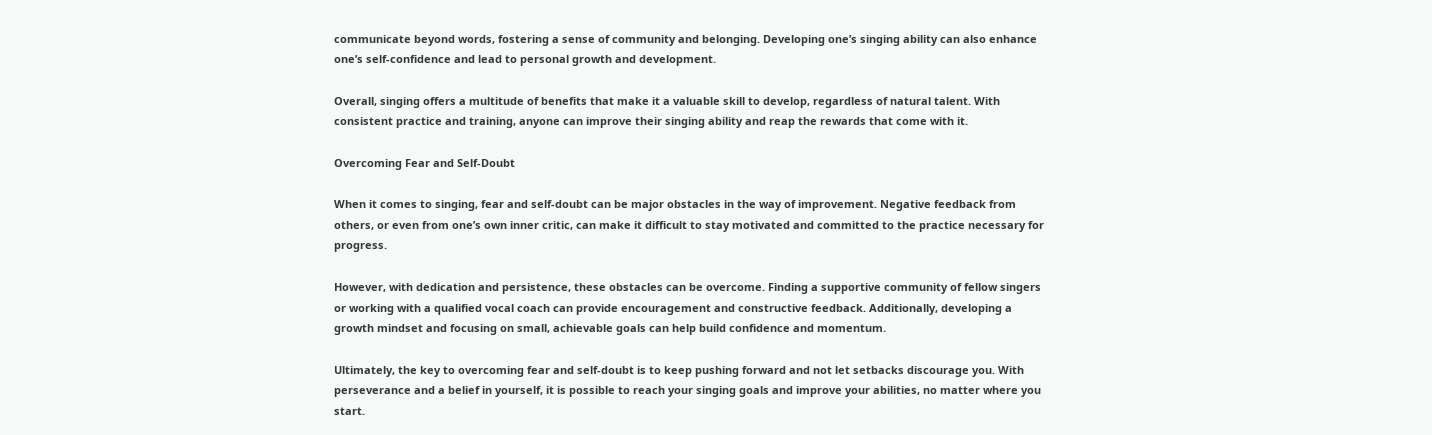communicate beyond words, fostering a sense of community and belonging. Developing one’s singing ability can also enhance one’s self-confidence and lead to personal growth and development.

Overall, singing offers a multitude of benefits that make it a valuable skill to develop, regardless of natural talent. With consistent practice and training, anyone can improve their singing ability and reap the rewards that come with it.

Overcoming Fear and Self-Doubt

When it comes to singing, fear and self-doubt can be major obstacles in the way of improvement. Negative feedback from others, or even from one’s own inner critic, can make it difficult to stay motivated and committed to the practice necessary for progress.

However, with dedication and persistence, these obstacles can be overcome. Finding a supportive community of fellow singers or working with a qualified vocal coach can provide encouragement and constructive feedback. Additionally, developing a growth mindset and focusing on small, achievable goals can help build confidence and momentum.

Ultimately, the key to overcoming fear and self-doubt is to keep pushing forward and not let setbacks discourage you. With perseverance and a belief in yourself, it is possible to reach your singing goals and improve your abilities, no matter where you start.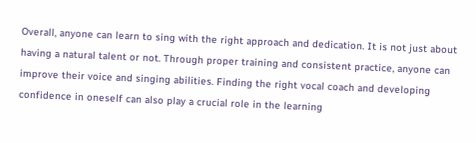Overall, anyone can learn to sing with the right approach and dedication. It is not just about having a natural talent or not. Through proper training and consistent practice, anyone can improve their voice and singing abilities. Finding the right vocal coach and developing confidence in oneself can also play a crucial role in the learning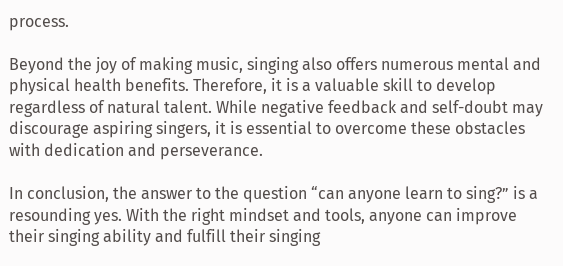process.

Beyond the joy of making music, singing also offers numerous mental and physical health benefits. Therefore, it is a valuable skill to develop regardless of natural talent. While negative feedback and self-doubt may discourage aspiring singers, it is essential to overcome these obstacles with dedication and perseverance.

In conclusion, the answer to the question “can anyone learn to sing?” is a resounding yes. With the right mindset and tools, anyone can improve their singing ability and fulfill their singing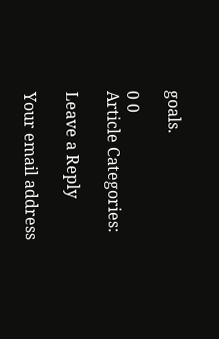goals.

0 0
Article Categories:

Leave a Reply

Your email address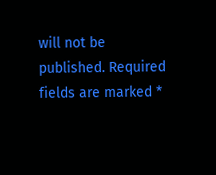will not be published. Required fields are marked *